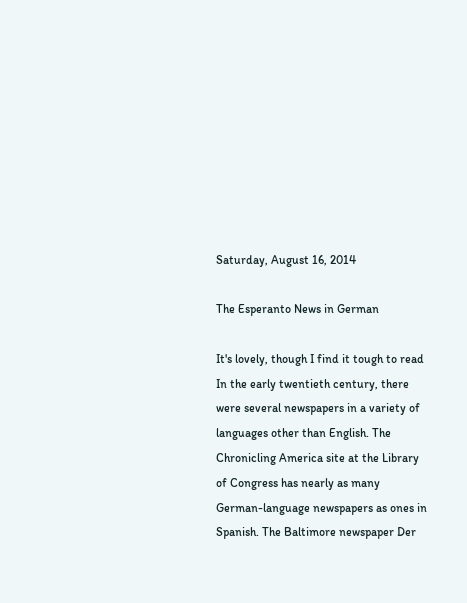Saturday, August 16, 2014

The Esperanto News in German

It's lovely, though I find it tough to read
In the early twentieth century, there were several newspapers in a variety of languages other than English. The Chronicling America site at the Library of Congress has nearly as many German-language newspapers as ones in Spanish. The Baltimore newspaper Der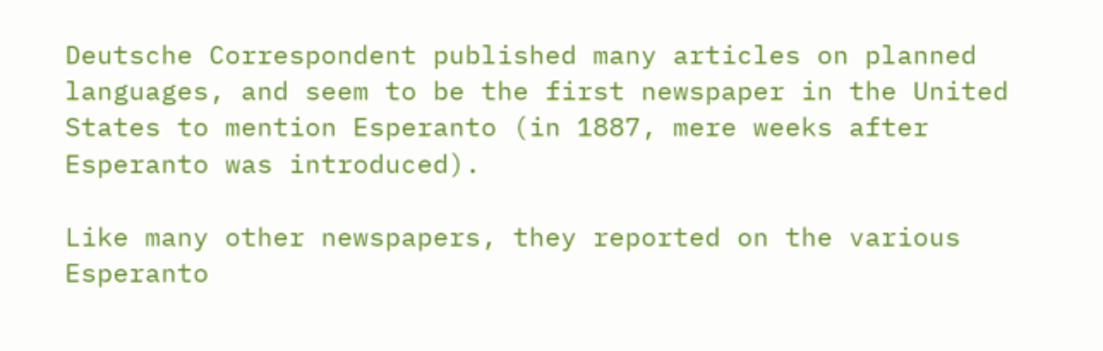Deutsche Correspondent published many articles on planned languages, and seem to be the first newspaper in the United States to mention Esperanto (in 1887, mere weeks after Esperanto was introduced).

Like many other newspapers, they reported on the various Esperanto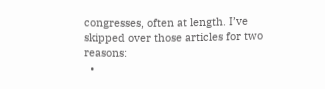congresses, often at length. I’ve skipped over those articles for two reasons:
  •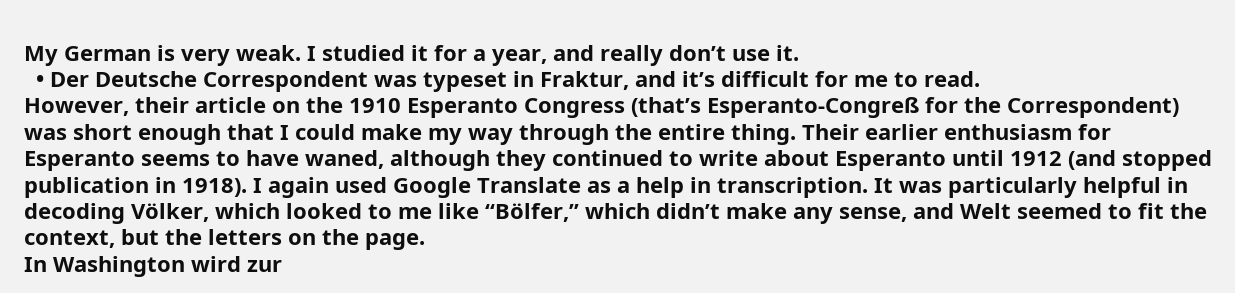My German is very weak. I studied it for a year, and really don’t use it.
  • Der Deutsche Correspondent was typeset in Fraktur, and it’s difficult for me to read.
However, their article on the 1910 Esperanto Congress (that’s Esperanto-Congreß for the Correspondent) was short enough that I could make my way through the entire thing. Their earlier enthusiasm for Esperanto seems to have waned, although they continued to write about Esperanto until 1912 (and stopped publication in 1918). I again used Google Translate as a help in transcription. It was particularly helpful in decoding Völker, which looked to me like “Bölfer,” which didn’t make any sense, and Welt seemed to fit the context, but the letters on the page.
In Washington wird zur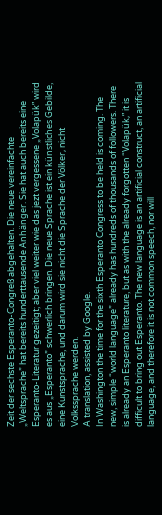Zeit der sechste Esperanto-Congreß abgehalten. Die neue vereinfachte „Weltsprache” hat bereits hunderttausende Anhänger. Sie hat auch bereits eine Esperanto-Literatur gezeitigt; aber viel weiter wie das jezt vergessene „Volapük” wird es aus „Esperanto” schwerlich bringen. Die neue Sprache ist ein künstliches Gebilde, eine Kunstsprache, und darum wird sie nicht die Sprache der Völker, nicht Volkssprache werden.
A translation, assisted by Google.
In Washington the time for the sixth Esperanto Congress to be held is coming. The new, simple “world language” already has hundreds of thousands of followers. There is already an Esperanto literature, but as with the already forgotten “Volapük,” it is difficult to bring out Esperanto. The new language is an artificial construct, an artificial language, and therefore it is not common speech, nor will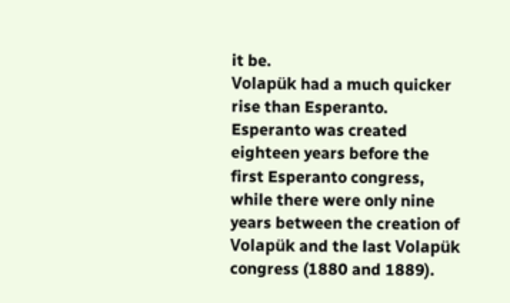it be.
Volapük had a much quicker rise than Esperanto. Esperanto was created eighteen years before the first Esperanto congress, while there were only nine years between the creation of Volapük and the last Volapük congress (1880 and 1889).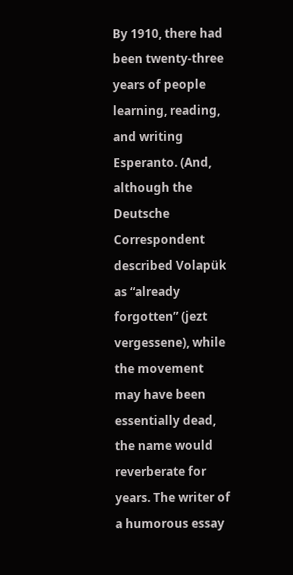By 1910, there had been twenty-three years of people learning, reading, and writing Esperanto. (And, although the Deutsche Correspondent described Volapük as “already forgotten” (jezt vergessene), while the movement may have been essentially dead, the name would reverberate for years. The writer of a humorous essay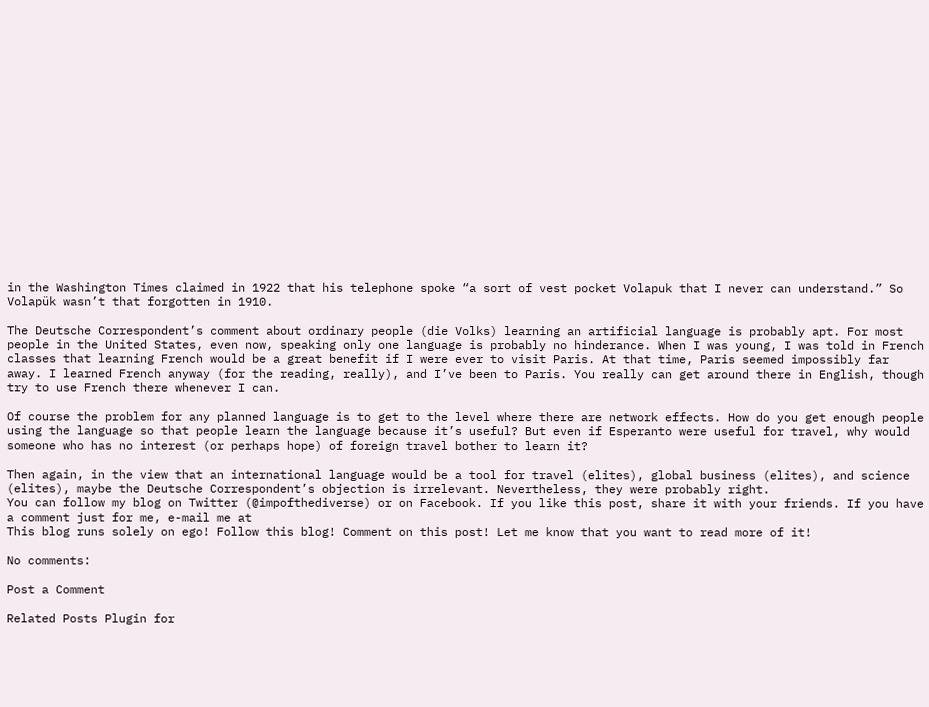in the Washington Times claimed in 1922 that his telephone spoke “a sort of vest pocket Volapuk that I never can understand.” So Volapük wasn’t that forgotten in 1910.

The Deutsche Correspondent’s comment about ordinary people (die Volks) learning an artificial language is probably apt. For most people in the United States, even now, speaking only one language is probably no hinderance. When I was young, I was told in French classes that learning French would be a great benefit if I were ever to visit Paris. At that time, Paris seemed impossibly far away. I learned French anyway (for the reading, really), and I’ve been to Paris. You really can get around there in English, though try to use French there whenever I can.

Of course the problem for any planned language is to get to the level where there are network effects. How do you get enough people using the language so that people learn the language because it’s useful? But even if Esperanto were useful for travel, why would someone who has no interest (or perhaps hope) of foreign travel bother to learn it?

Then again, in the view that an international language would be a tool for travel (elites), global business (elites), and science (elites), maybe the Deutsche Correspondent’s objection is irrelevant. Nevertheless, they were probably right.
You can follow my blog on Twitter (@impofthediverse) or on Facebook. If you like this post, share it with your friends. If you have a comment just for me, e-mail me at
This blog runs solely on ego! Follow this blog! Comment on this post! Let me know that you want to read more of it!

No comments:

Post a Comment

Related Posts Plugin for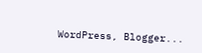WordPress, Blogger...